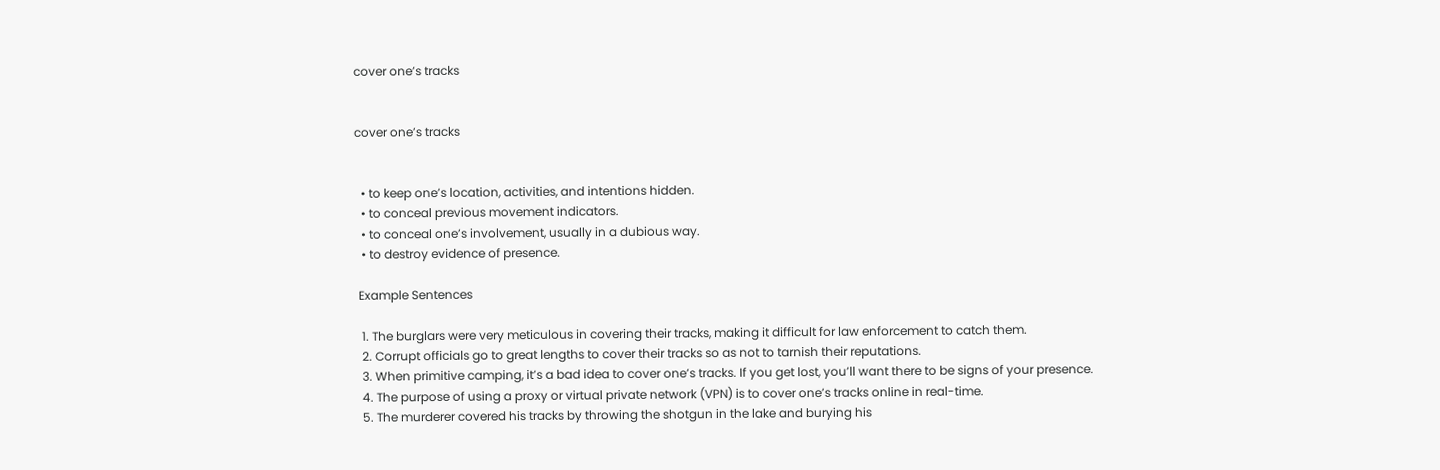cover one’s tracks


cover one’s tracks


  • to keep one’s location, activities, and intentions hidden.
  • to conceal previous movement indicators.
  • to conceal one’s involvement, usually in a dubious way.
  • to destroy evidence of presence.

 Example Sentences

  1. The burglars were very meticulous in covering their tracks, making it difficult for law enforcement to catch them.
  2. Corrupt officials go to great lengths to cover their tracks so as not to tarnish their reputations.
  3. When primitive camping, it’s a bad idea to cover one’s tracks. If you get lost, you’ll want there to be signs of your presence.
  4. The purpose of using a proxy or virtual private network (VPN) is to cover one’s tracks online in real-time.
  5. The murderer covered his tracks by throwing the shotgun in the lake and burying his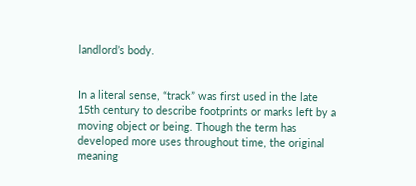landlord’s body.


In a literal sense, “track” was first used in the late 15th century to describe footprints or marks left by a moving object or being. Though the term has developed more uses throughout time, the original meaning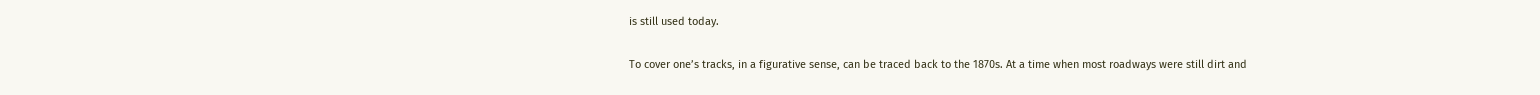is still used today.

To cover one’s tracks, in a figurative sense, can be traced back to the 1870s. At a time when most roadways were still dirt and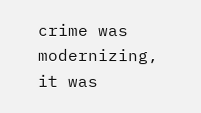crime was modernizing, it was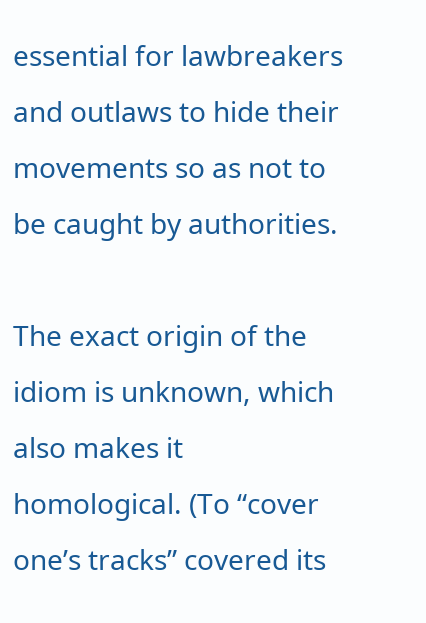essential for lawbreakers and outlaws to hide their movements so as not to be caught by authorities.

The exact origin of the idiom is unknown, which also makes it homological. (To “cover one’s tracks” covered its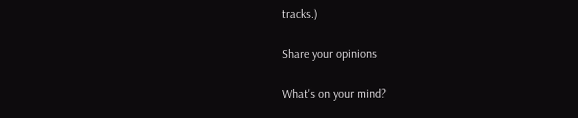tracks.)

Share your opinions

What's on your mind?